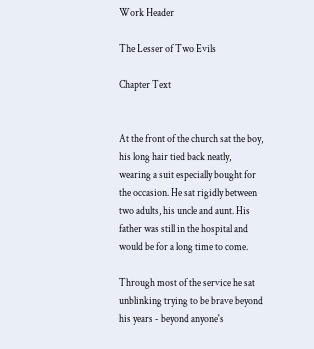Work Header

The Lesser of Two Evils

Chapter Text


At the front of the church sat the boy, his long hair tied back neatly, wearing a suit especially bought for the occasion. He sat rigidly between two adults, his uncle and aunt. His father was still in the hospital and would be for a long time to come.

Through most of the service he sat unblinking trying to be brave beyond his years - beyond anyone's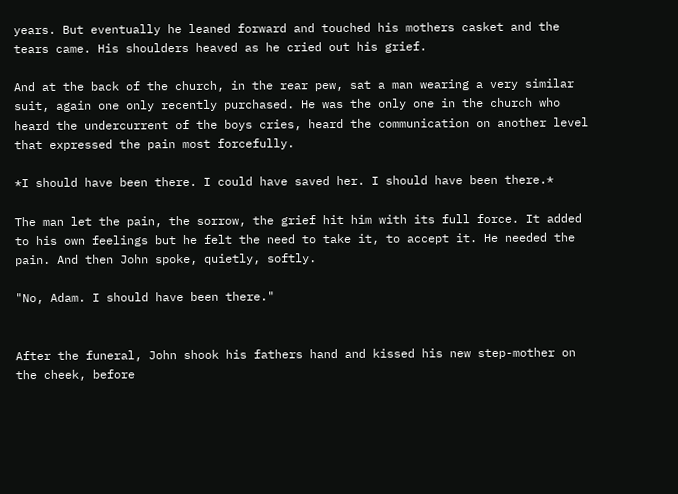years. But eventually he leaned forward and touched his mothers casket and the tears came. His shoulders heaved as he cried out his grief.

And at the back of the church, in the rear pew, sat a man wearing a very similar suit, again one only recently purchased. He was the only one in the church who heard the undercurrent of the boys cries, heard the communication on another level that expressed the pain most forcefully.

*I should have been there. I could have saved her. I should have been there.*

The man let the pain, the sorrow, the grief hit him with its full force. It added to his own feelings but he felt the need to take it, to accept it. He needed the pain. And then John spoke, quietly, softly.

"No, Adam. I should have been there."


After the funeral, John shook his fathers hand and kissed his new step-mother on the cheek, before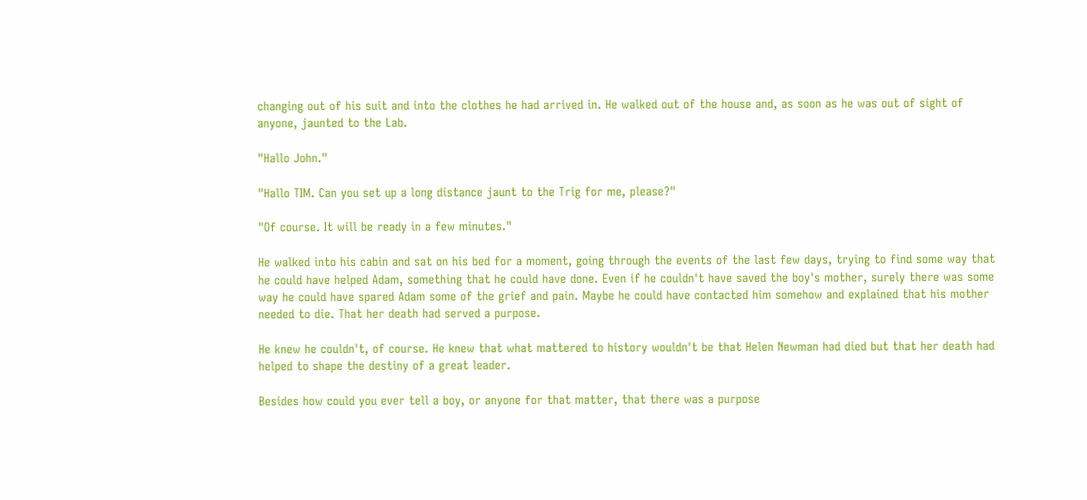changing out of his suit and into the clothes he had arrived in. He walked out of the house and, as soon as he was out of sight of anyone, jaunted to the Lab.

"Hallo John."

"Hallo TIM. Can you set up a long distance jaunt to the Trig for me, please?"

"Of course. It will be ready in a few minutes."

He walked into his cabin and sat on his bed for a moment, going through the events of the last few days, trying to find some way that he could have helped Adam, something that he could have done. Even if he couldn't have saved the boy's mother, surely there was some way he could have spared Adam some of the grief and pain. Maybe he could have contacted him somehow and explained that his mother needed to die. That her death had served a purpose.

He knew he couldn't, of course. He knew that what mattered to history wouldn't be that Helen Newman had died but that her death had helped to shape the destiny of a great leader.

Besides how could you ever tell a boy, or anyone for that matter, that there was a purpose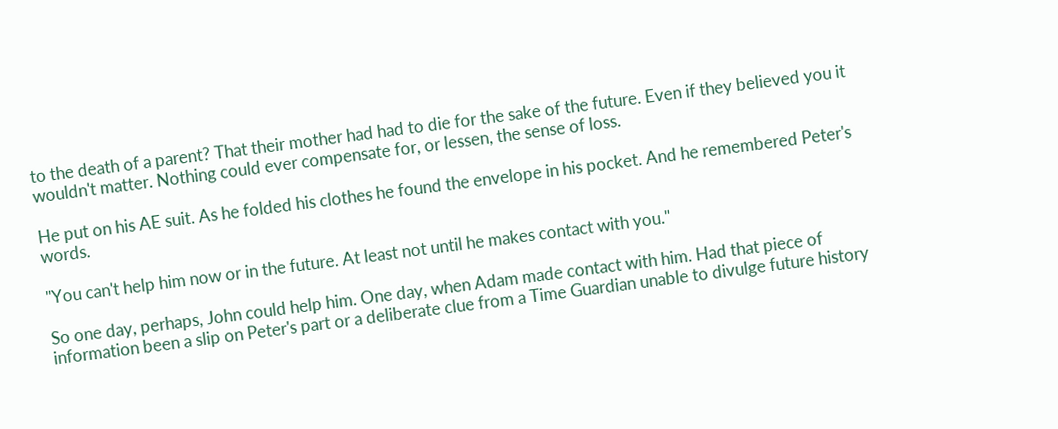to the death of a parent? That their mother had had to die for the sake of the future. Even if they believed you it wouldn't matter. Nothing could ever compensate for, or lessen, the sense of loss.

He put on his AE suit. As he folded his clothes he found the envelope in his pocket. And he remembered Peter's words.

"You can't help him now or in the future. At least not until he makes contact with you."

So one day, perhaps, John could help him. One day, when Adam made contact with him. Had that piece of information been a slip on Peter's part or a deliberate clue from a Time Guardian unable to divulge future history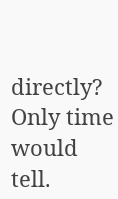directly? Only time would tell.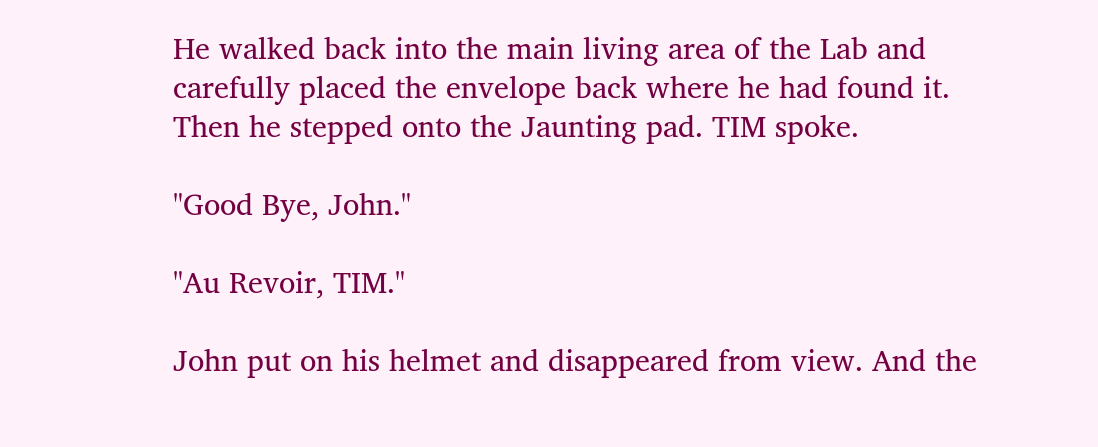He walked back into the main living area of the Lab and carefully placed the envelope back where he had found it. Then he stepped onto the Jaunting pad. TIM spoke.

"Good Bye, John."

"Au Revoir, TIM."

John put on his helmet and disappeared from view. And the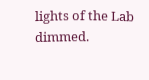lights of the Lab dimmed.